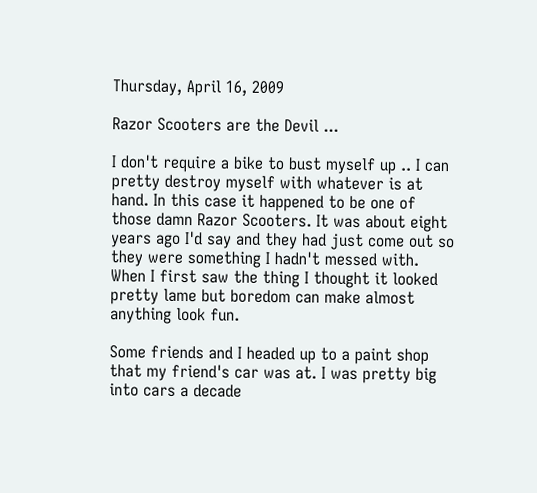Thursday, April 16, 2009

Razor Scooters are the Devil ...

I don't require a bike to bust myself up .. I can pretty destroy myself with whatever is at hand. In this case it happened to be one of those damn Razor Scooters. It was about eight years ago I'd say and they had just come out so they were something I hadn't messed with. When I first saw the thing I thought it looked pretty lame but boredom can make almost anything look fun.

Some friends and I headed up to a paint shop that my friend's car was at. I was pretty big into cars a decade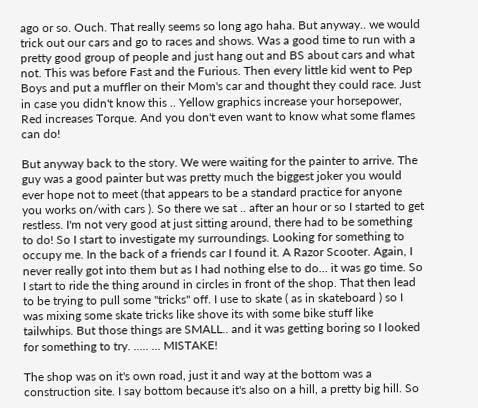ago or so. Ouch. That really seems so long ago haha. But anyway.. we would trick out our cars and go to races and shows. Was a good time to run with a pretty good group of people and just hang out and BS about cars and what not. This was before Fast and the Furious. Then every little kid went to Pep Boys and put a muffler on their Mom's car and thought they could race. Just in case you didn't know this .. Yellow graphics increase your horsepower, Red increases Torque. And you don't even want to know what some flames can do!

But anyway back to the story. We were waiting for the painter to arrive. The guy was a good painter but was pretty much the biggest joker you would ever hope not to meet (that appears to be a standard practice for anyone you works on/with cars ). So there we sat .. after an hour or so I started to get restless. I'm not very good at just sitting around, there had to be something to do! So I start to investigate my surroundings. Looking for something to occupy me. In the back of a friends car I found it. A Razor Scooter. Again, I never really got into them but as I had nothing else to do... it was go time. So I start to ride the thing around in circles in front of the shop. That then lead to be trying to pull some "tricks" off. I use to skate ( as in skateboard ) so I was mixing some skate tricks like shove its with some bike stuff like tailwhips. But those things are SMALL.. and it was getting boring so I looked for something to try. ..... ... MISTAKE!

The shop was on it's own road, just it and way at the bottom was a construction site. I say bottom because it's also on a hill, a pretty big hill. So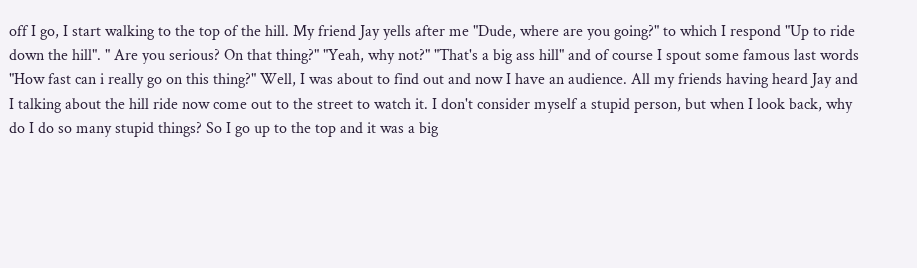off I go, I start walking to the top of the hill. My friend Jay yells after me "Dude, where are you going?" to which I respond "Up to ride down the hill". " Are you serious? On that thing?" "Yeah, why not?" "That's a big ass hill" and of course I spout some famous last words "How fast can i really go on this thing?" Well, I was about to find out and now I have an audience. All my friends having heard Jay and I talking about the hill ride now come out to the street to watch it. I don't consider myself a stupid person, but when I look back, why do I do so many stupid things? So I go up to the top and it was a big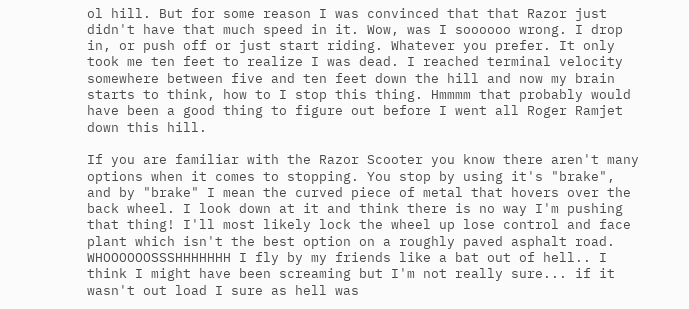ol hill. But for some reason I was convinced that that Razor just didn't have that much speed in it. Wow, was I soooooo wrong. I drop in, or push off or just start riding. Whatever you prefer. It only took me ten feet to realize I was dead. I reached terminal velocity somewhere between five and ten feet down the hill and now my brain starts to think, how to I stop this thing. Hmmmm that probably would have been a good thing to figure out before I went all Roger Ramjet down this hill.

If you are familiar with the Razor Scooter you know there aren't many options when it comes to stopping. You stop by using it's "brake", and by "brake" I mean the curved piece of metal that hovers over the back wheel. I look down at it and think there is no way I'm pushing that thing! I'll most likely lock the wheel up lose control and face plant which isn't the best option on a roughly paved asphalt road. WHOOOOOOSSSHHHHHHH I fly by my friends like a bat out of hell.. I think I might have been screaming but I'm not really sure... if it wasn't out load I sure as hell was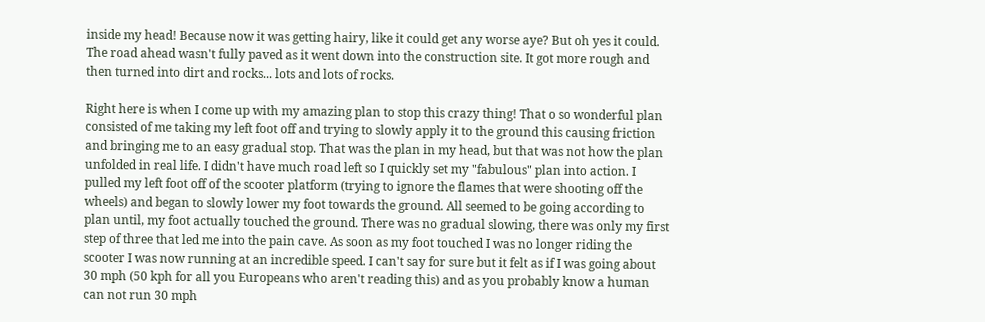inside my head! Because now it was getting hairy, like it could get any worse aye? But oh yes it could. The road ahead wasn't fully paved as it went down into the construction site. It got more rough and then turned into dirt and rocks... lots and lots of rocks.

Right here is when I come up with my amazing plan to stop this crazy thing! That o so wonderful plan consisted of me taking my left foot off and trying to slowly apply it to the ground this causing friction and bringing me to an easy gradual stop. That was the plan in my head, but that was not how the plan unfolded in real life. I didn't have much road left so I quickly set my "fabulous" plan into action. I pulled my left foot off of the scooter platform (trying to ignore the flames that were shooting off the wheels) and began to slowly lower my foot towards the ground. All seemed to be going according to plan until, my foot actually touched the ground. There was no gradual slowing, there was only my first step of three that led me into the pain cave. As soon as my foot touched I was no longer riding the scooter I was now running at an incredible speed. I can't say for sure but it felt as if I was going about 30 mph (50 kph for all you Europeans who aren't reading this) and as you probably know a human can not run 30 mph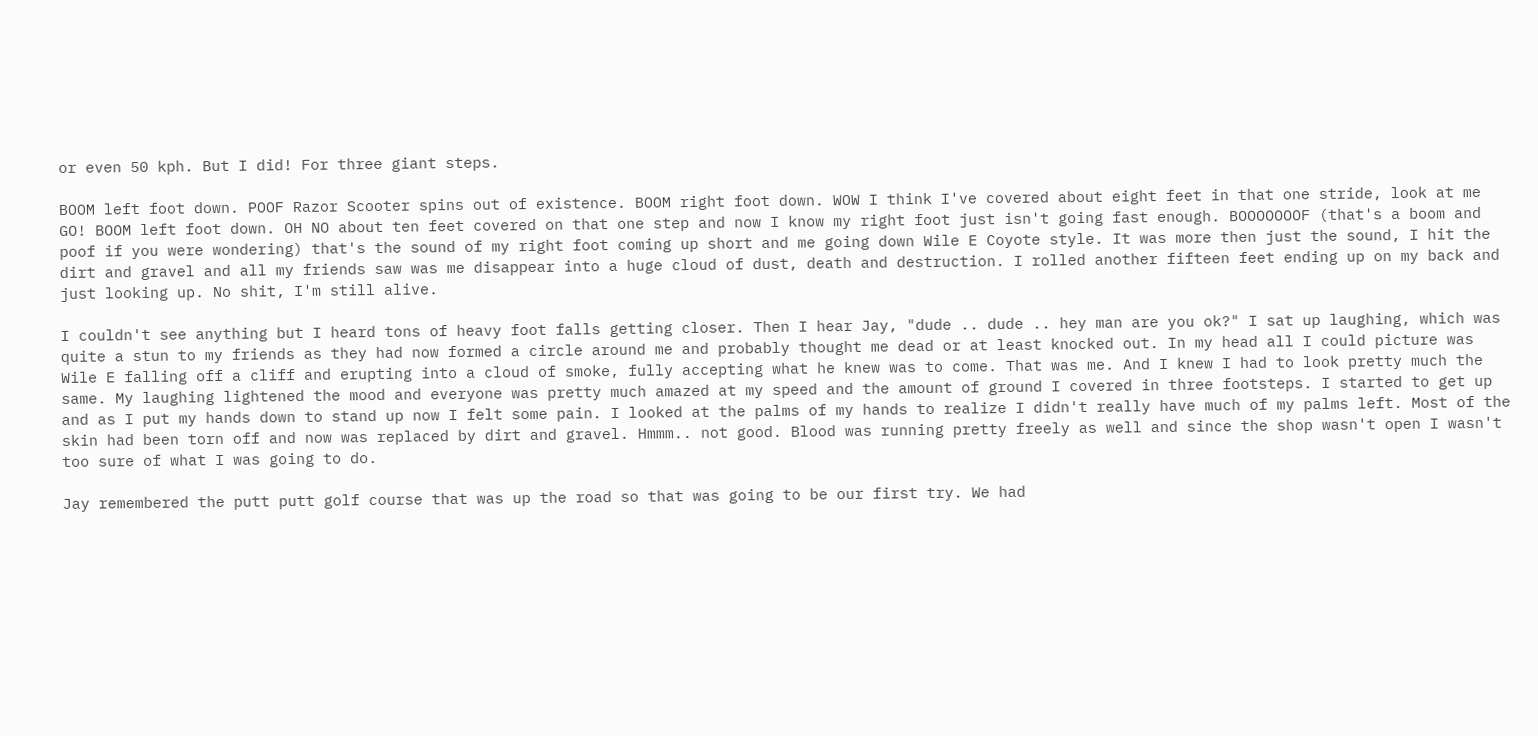or even 50 kph. But I did! For three giant steps.

BOOM left foot down. POOF Razor Scooter spins out of existence. BOOM right foot down. WOW I think I've covered about eight feet in that one stride, look at me GO! BOOM left foot down. OH NO about ten feet covered on that one step and now I know my right foot just isn't going fast enough. BOOOOOOOF (that's a boom and poof if you were wondering) that's the sound of my right foot coming up short and me going down Wile E Coyote style. It was more then just the sound, I hit the dirt and gravel and all my friends saw was me disappear into a huge cloud of dust, death and destruction. I rolled another fifteen feet ending up on my back and just looking up. No shit, I'm still alive.

I couldn't see anything but I heard tons of heavy foot falls getting closer. Then I hear Jay, "dude .. dude .. hey man are you ok?" I sat up laughing, which was quite a stun to my friends as they had now formed a circle around me and probably thought me dead or at least knocked out. In my head all I could picture was Wile E falling off a cliff and erupting into a cloud of smoke, fully accepting what he knew was to come. That was me. And I knew I had to look pretty much the same. My laughing lightened the mood and everyone was pretty much amazed at my speed and the amount of ground I covered in three footsteps. I started to get up and as I put my hands down to stand up now I felt some pain. I looked at the palms of my hands to realize I didn't really have much of my palms left. Most of the skin had been torn off and now was replaced by dirt and gravel. Hmmm.. not good. Blood was running pretty freely as well and since the shop wasn't open I wasn't too sure of what I was going to do.

Jay remembered the putt putt golf course that was up the road so that was going to be our first try. We had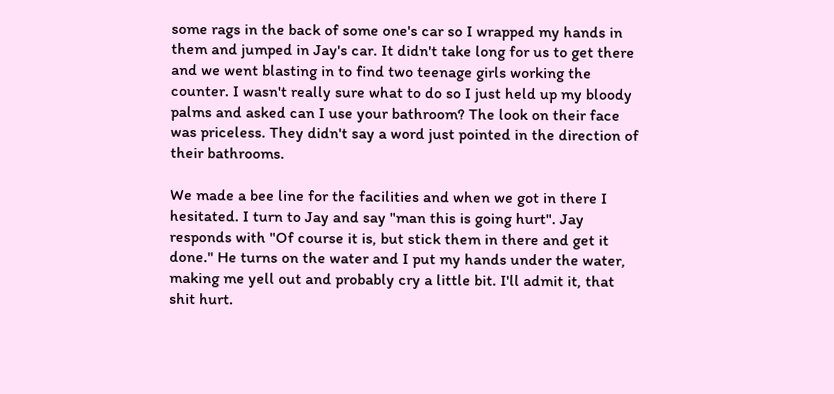some rags in the back of some one's car so I wrapped my hands in them and jumped in Jay's car. It didn't take long for us to get there and we went blasting in to find two teenage girls working the counter. I wasn't really sure what to do so I just held up my bloody palms and asked can I use your bathroom? The look on their face was priceless. They didn't say a word just pointed in the direction of their bathrooms.

We made a bee line for the facilities and when we got in there I hesitated. I turn to Jay and say "man this is going hurt". Jay responds with "Of course it is, but stick them in there and get it done." He turns on the water and I put my hands under the water, making me yell out and probably cry a little bit. I'll admit it, that shit hurt.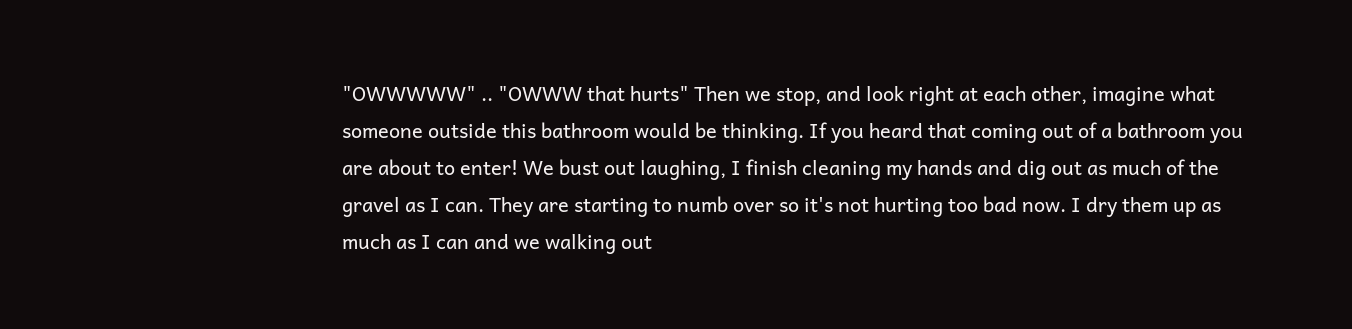"OWWWWW" .. "OWWW that hurts" Then we stop, and look right at each other, imagine what someone outside this bathroom would be thinking. If you heard that coming out of a bathroom you are about to enter! We bust out laughing, I finish cleaning my hands and dig out as much of the gravel as I can. They are starting to numb over so it's not hurting too bad now. I dry them up as much as I can and we walking out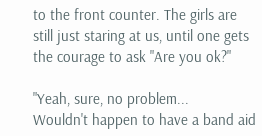to the front counter. The girls are still just staring at us, until one gets the courage to ask "Are you ok?"

"Yeah, sure, no problem...
Wouldn't happen to have a band aid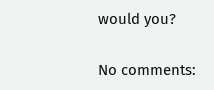would you?

No comments: